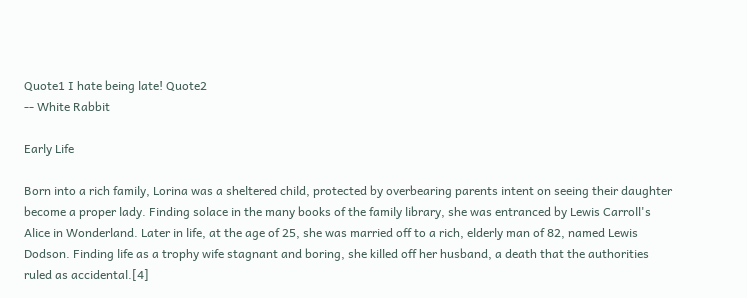Quote1 I hate being late! Quote2
-- White Rabbit

Early Life

Born into a rich family, Lorina was a sheltered child, protected by overbearing parents intent on seeing their daughter become a proper lady. Finding solace in the many books of the family library, she was entranced by Lewis Carroll's Alice in Wonderland. Later in life, at the age of 25, she was married off to a rich, elderly man of 82, named Lewis Dodson. Finding life as a trophy wife stagnant and boring, she killed off her husband, a death that the authorities ruled as accidental.[4]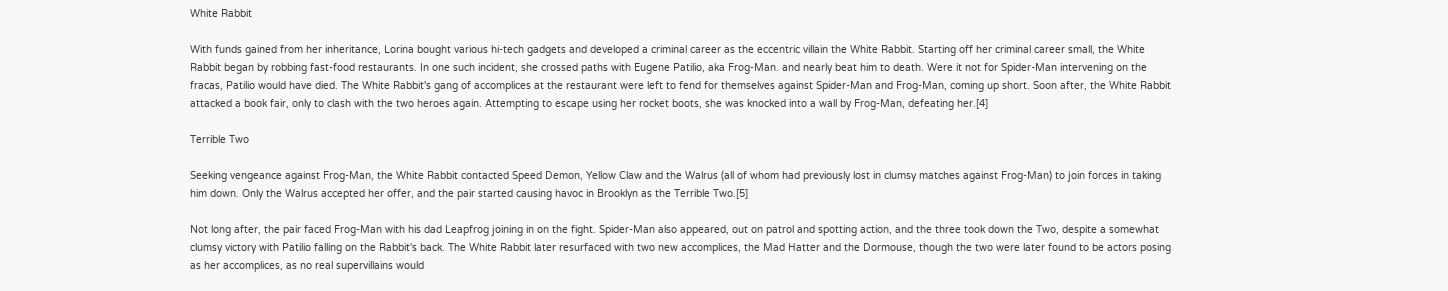White Rabbit

With funds gained from her inheritance, Lorina bought various hi-tech gadgets and developed a criminal career as the eccentric villain the White Rabbit. Starting off her criminal career small, the White Rabbit began by robbing fast-food restaurants. In one such incident, she crossed paths with Eugene Patilio, aka Frog-Man. and nearly beat him to death. Were it not for Spider-Man intervening on the fracas, Patilio would have died. The White Rabbit's gang of accomplices at the restaurant were left to fend for themselves against Spider-Man and Frog-Man, coming up short. Soon after, the White Rabbit attacked a book fair, only to clash with the two heroes again. Attempting to escape using her rocket boots, she was knocked into a wall by Frog-Man, defeating her.[4]

Terrible Two

Seeking vengeance against Frog-Man, the White Rabbit contacted Speed Demon, Yellow Claw and the Walrus (all of whom had previously lost in clumsy matches against Frog-Man) to join forces in taking him down. Only the Walrus accepted her offer, and the pair started causing havoc in Brooklyn as the Terrible Two.[5]

Not long after, the pair faced Frog-Man with his dad Leapfrog joining in on the fight. Spider-Man also appeared, out on patrol and spotting action, and the three took down the Two, despite a somewhat clumsy victory with Patilio falling on the Rabbit's back. The White Rabbit later resurfaced with two new accomplices, the Mad Hatter and the Dormouse, though the two were later found to be actors posing as her accomplices, as no real supervillains would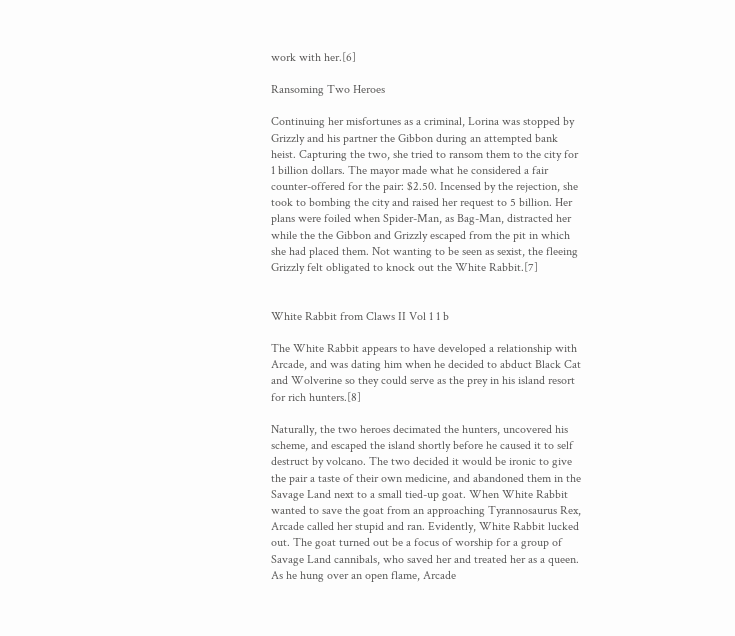work with her.[6]

Ransoming Two Heroes

Continuing her misfortunes as a criminal, Lorina was stopped by Grizzly and his partner the Gibbon during an attempted bank heist. Capturing the two, she tried to ransom them to the city for 1 billion dollars. The mayor made what he considered a fair counter-offered for the pair: $2.50. Incensed by the rejection, she took to bombing the city and raised her request to 5 billion. Her plans were foiled when Spider-Man, as Bag-Man, distracted her while the the Gibbon and Grizzly escaped from the pit in which she had placed them. Not wanting to be seen as sexist, the fleeing Grizzly felt obligated to knock out the White Rabbit.[7]


White Rabbit from Claws II Vol 1 1 b

The White Rabbit appears to have developed a relationship with Arcade, and was dating him when he decided to abduct Black Cat and Wolverine so they could serve as the prey in his island resort for rich hunters.[8]

Naturally, the two heroes decimated the hunters, uncovered his scheme, and escaped the island shortly before he caused it to self destruct by volcano. The two decided it would be ironic to give the pair a taste of their own medicine, and abandoned them in the Savage Land next to a small tied-up goat. When White Rabbit wanted to save the goat from an approaching Tyrannosaurus Rex, Arcade called her stupid and ran. Evidently, White Rabbit lucked out. The goat turned out be a focus of worship for a group of Savage Land cannibals, who saved her and treated her as a queen. As he hung over an open flame, Arcade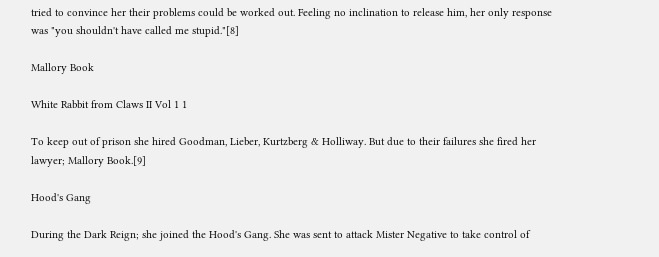tried to convince her their problems could be worked out. Feeling no inclination to release him, her only response was "you shouldn't have called me stupid."[8]

Mallory Book

White Rabbit from Claws II Vol 1 1

To keep out of prison she hired Goodman, Lieber, Kurtzberg & Holliway. But due to their failures she fired her lawyer; Mallory Book.[9]

Hood's Gang

During the Dark Reign; she joined the Hood's Gang. She was sent to attack Mister Negative to take control of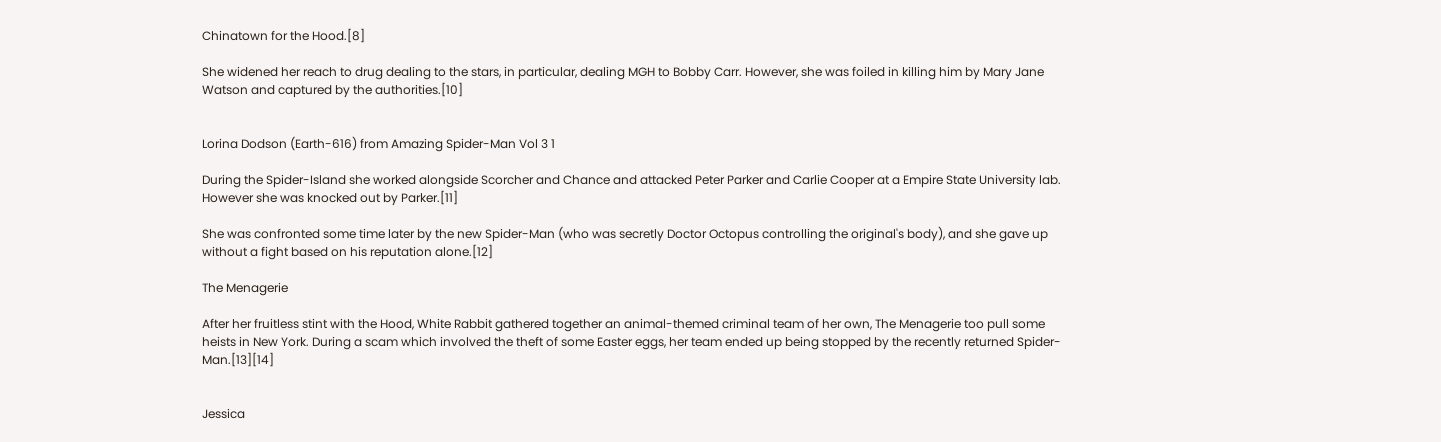Chinatown for the Hood.[8]

She widened her reach to drug dealing to the stars, in particular, dealing MGH to Bobby Carr. However, she was foiled in killing him by Mary Jane Watson and captured by the authorities.[10]


Lorina Dodson (Earth-616) from Amazing Spider-Man Vol 3 1

During the Spider-Island she worked alongside Scorcher and Chance and attacked Peter Parker and Carlie Cooper at a Empire State University lab. However she was knocked out by Parker.[11]

She was confronted some time later by the new Spider-Man (who was secretly Doctor Octopus controlling the original's body), and she gave up without a fight based on his reputation alone.[12]

The Menagerie

After her fruitless stint with the Hood, White Rabbit gathered together an animal-themed criminal team of her own, The Menagerie too pull some heists in New York. During a scam which involved the theft of some Easter eggs, her team ended up being stopped by the recently returned Spider-Man.[13][14]


Jessica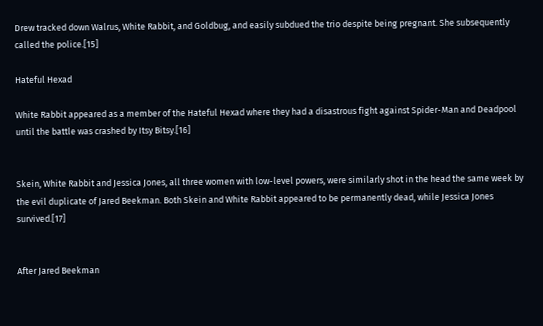Drew tracked down Walrus, White Rabbit, and Goldbug, and easily subdued the trio despite being pregnant. She subsequently called the police.[15]

Hateful Hexad

White Rabbit appeared as a member of the Hateful Hexad where they had a disastrous fight against Spider-Man and Deadpool until the battle was crashed by Itsy Bitsy.[16]


Skein, White Rabbit and Jessica Jones, all three women with low-level powers, were similarly shot in the head the same week by the evil duplicate of Jared Beekman. Both Skein and White Rabbit appeared to be permanently dead, while Jessica Jones survived.[17]


After Jared Beekman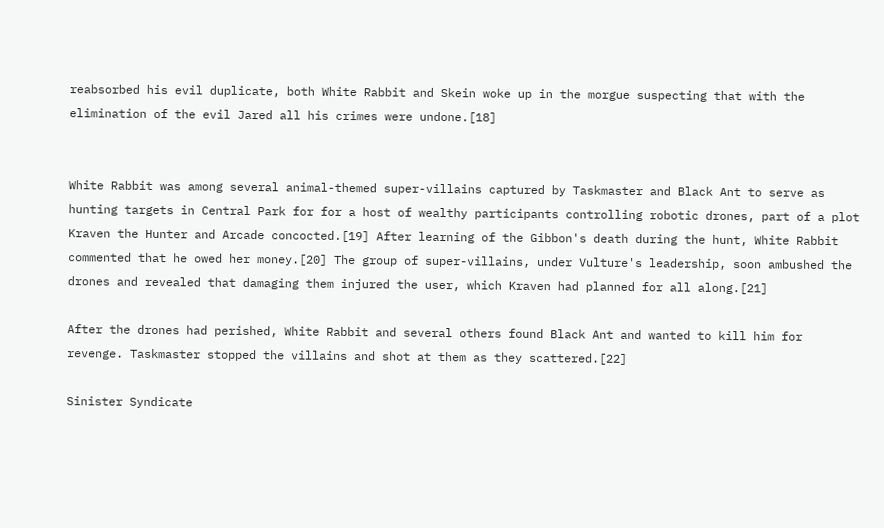reabsorbed his evil duplicate, both White Rabbit and Skein woke up in the morgue suspecting that with the elimination of the evil Jared all his crimes were undone.[18]


White Rabbit was among several animal-themed super-villains captured by Taskmaster and Black Ant to serve as hunting targets in Central Park for for a host of wealthy participants controlling robotic drones, part of a plot Kraven the Hunter and Arcade concocted.[19] After learning of the Gibbon's death during the hunt, White Rabbit commented that he owed her money.[20] The group of super-villains, under Vulture's leadership, soon ambushed the drones and revealed that damaging them injured the user, which Kraven had planned for all along.[21]

After the drones had perished, White Rabbit and several others found Black Ant and wanted to kill him for revenge. Taskmaster stopped the villains and shot at them as they scattered.[22]

Sinister Syndicate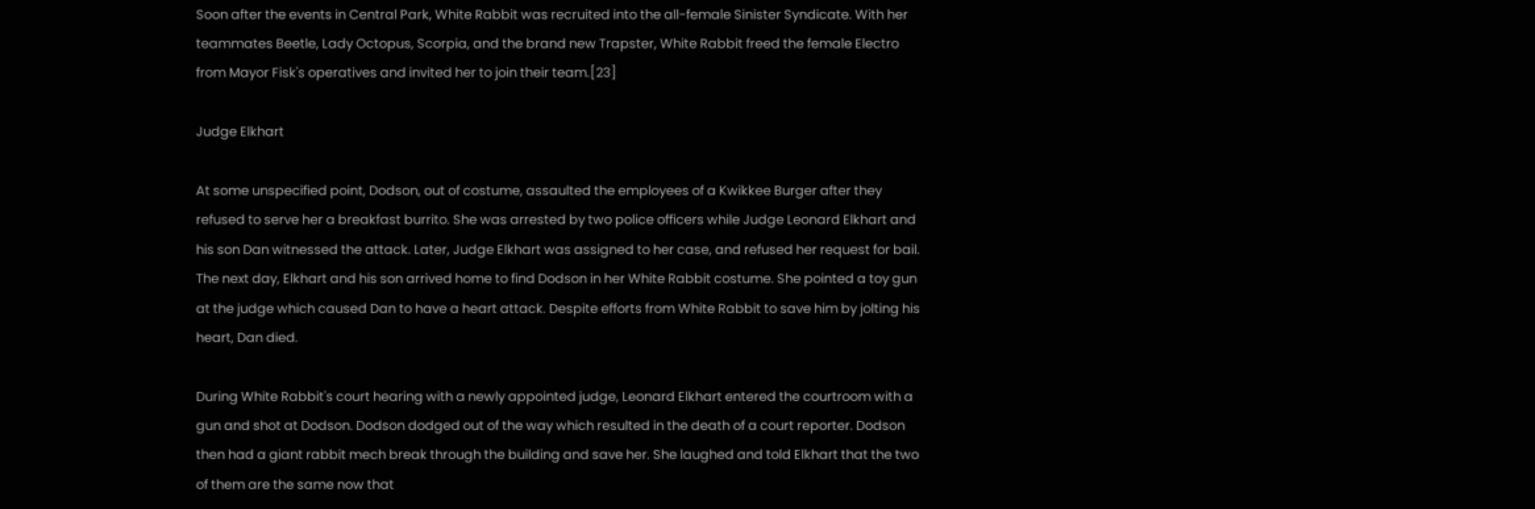Soon after the events in Central Park, White Rabbit was recruited into the all-female Sinister Syndicate. With her teammates Beetle, Lady Octopus, Scorpia, and the brand new Trapster, White Rabbit freed the female Electro from Mayor Fisk's operatives and invited her to join their team.[23]

Judge Elkhart

At some unspecified point, Dodson, out of costume, assaulted the employees of a Kwikkee Burger after they refused to serve her a breakfast burrito. She was arrested by two police officers while Judge Leonard Elkhart and his son Dan witnessed the attack. Later, Judge Elkhart was assigned to her case, and refused her request for bail. The next day, Elkhart and his son arrived home to find Dodson in her White Rabbit costume. She pointed a toy gun at the judge which caused Dan to have a heart attack. Despite efforts from White Rabbit to save him by jolting his heart, Dan died.

During White Rabbit's court hearing with a newly appointed judge, Leonard Elkhart entered the courtroom with a gun and shot at Dodson. Dodson dodged out of the way which resulted in the death of a court reporter. Dodson then had a giant rabbit mech break through the building and save her. She laughed and told Elkhart that the two of them are the same now that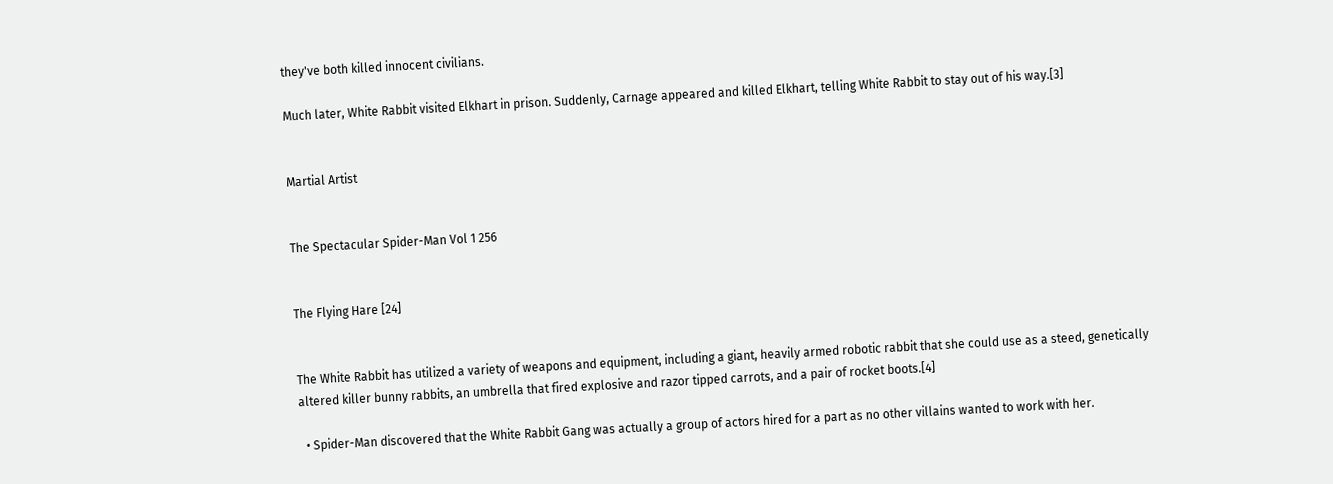they've both killed innocent civilians.

Much later, White Rabbit visited Elkhart in prison. Suddenly, Carnage appeared and killed Elkhart, telling White Rabbit to stay out of his way.[3]


Martial Artist


The Spectacular Spider-Man Vol 1 256


The Flying Hare [24]


The White Rabbit has utilized a variety of weapons and equipment, including a giant, heavily armed robotic rabbit that she could use as a steed, genetically altered killer bunny rabbits, an umbrella that fired explosive and razor tipped carrots, and a pair of rocket boots.[4]

  • Spider-Man discovered that the White Rabbit Gang was actually a group of actors hired for a part as no other villains wanted to work with her.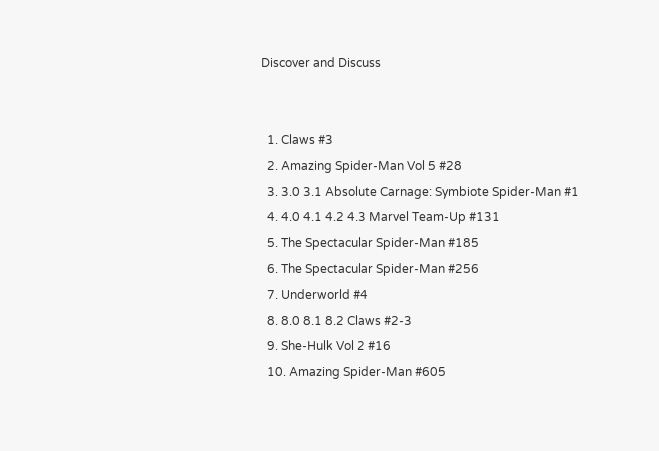Discover and Discuss


  1. Claws #3
  2. Amazing Spider-Man Vol 5 #28
  3. 3.0 3.1 Absolute Carnage: Symbiote Spider-Man #1
  4. 4.0 4.1 4.2 4.3 Marvel Team-Up #131
  5. The Spectacular Spider-Man #185
  6. The Spectacular Spider-Man #256
  7. Underworld #4
  8. 8.0 8.1 8.2 Claws #2-3
  9. She-Hulk Vol 2 #16
  10. Amazing Spider-Man #605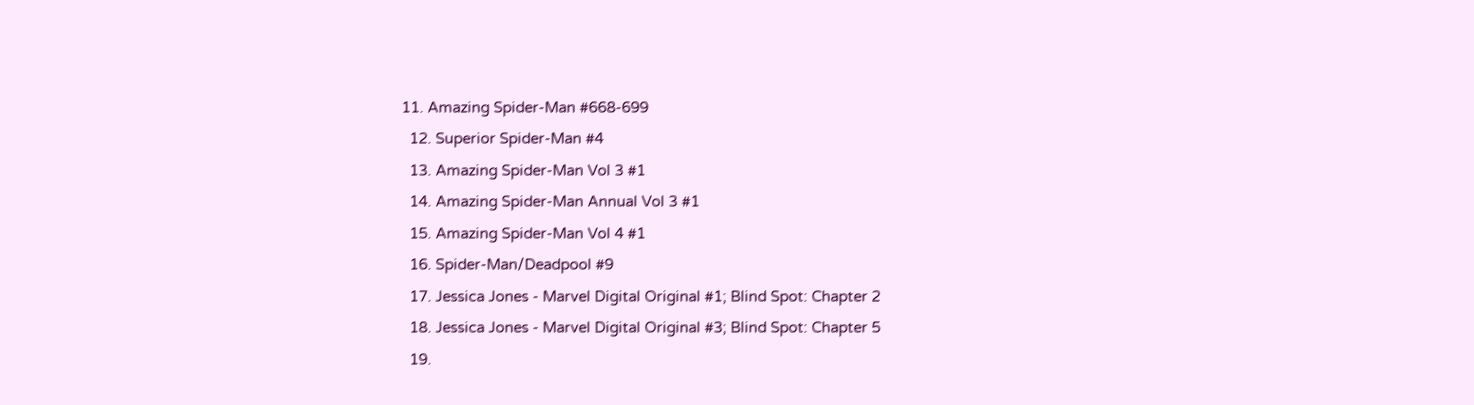11. Amazing Spider-Man #668-699
  12. Superior Spider-Man #4
  13. Amazing Spider-Man Vol 3 #1
  14. Amazing Spider-Man Annual Vol 3 #1
  15. Amazing Spider-Man Vol 4 #1
  16. Spider-Man/Deadpool #9
  17. Jessica Jones - Marvel Digital Original #1; Blind Spot: Chapter 2
  18. Jessica Jones - Marvel Digital Original #3; Blind Spot: Chapter 5
  19.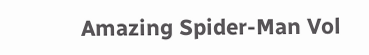Amazing Spider-Man Vol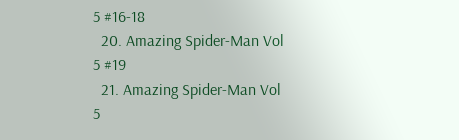5 #16-18
  20. Amazing Spider-Man Vol 5 #19
  21. Amazing Spider-Man Vol 5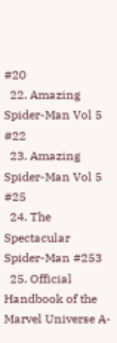#20
  22. Amazing Spider-Man Vol 5 #22
  23. Amazing Spider-Man Vol 5 #25
  24. The Spectacular Spider-Man #253
  25. Official Handbook of the Marvel Universe A-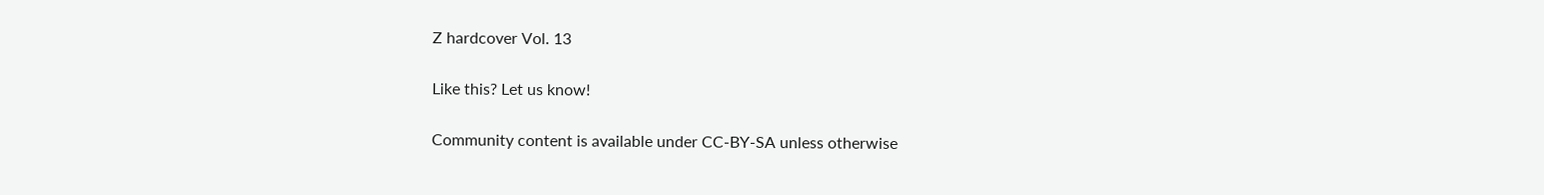Z hardcover Vol. 13

Like this? Let us know!

Community content is available under CC-BY-SA unless otherwise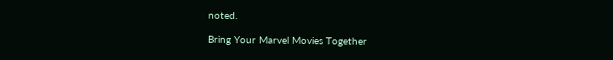noted.

Bring Your Marvel Movies Together